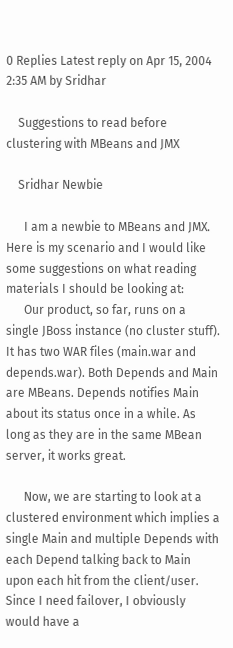0 Replies Latest reply on Apr 15, 2004 2:35 AM by Sridhar

    Suggestions to read before clustering with MBeans and JMX

    Sridhar Newbie

      I am a newbie to MBeans and JMX. Here is my scenario and I would like some suggestions on what reading materials I should be looking at:
      Our product, so far, runs on a single JBoss instance (no cluster stuff). It has two WAR files (main.war and depends.war). Both Depends and Main are MBeans. Depends notifies Main about its status once in a while. As long as they are in the same MBean server, it works great.

      Now, we are starting to look at a clustered environment which implies a single Main and multiple Depends with each Depend talking back to Main upon each hit from the client/user. Since I need failover, I obviously would have a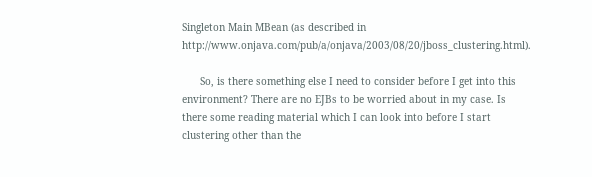Singleton Main MBean (as described in http://www.onjava.com/pub/a/onjava/2003/08/20/jboss_clustering.html).

      So, is there something else I need to consider before I get into this environment? There are no EJBs to be worried about in my case. Is there some reading material which I can look into before I start clustering other than the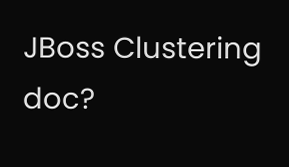JBoss Clustering doc?